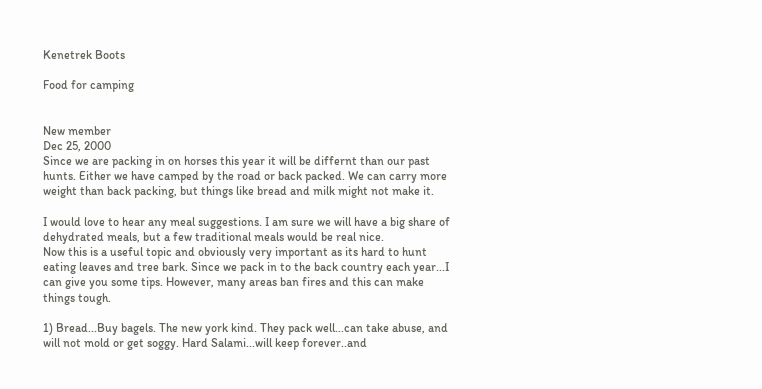Kenetrek Boots

Food for camping


New member
Dec 25, 2000
Since we are packing in on horses this year it will be differnt than our past hunts. Either we have camped by the road or back packed. We can carry more weight than back packing, but things like bread and milk might not make it.

I would love to hear any meal suggestions. I am sure we will have a big share of dehydrated meals, but a few traditional meals would be real nice.
Now this is a useful topic and obviously very important as its hard to hunt eating leaves and tree bark. Since we pack in to the back country each year...I can give you some tips. However, many areas ban fires and this can make things tough.

1) Bread...Buy bagels. The new york kind. They pack well...can take abuse, and will not mold or get soggy. Hard Salami...will keep forever..and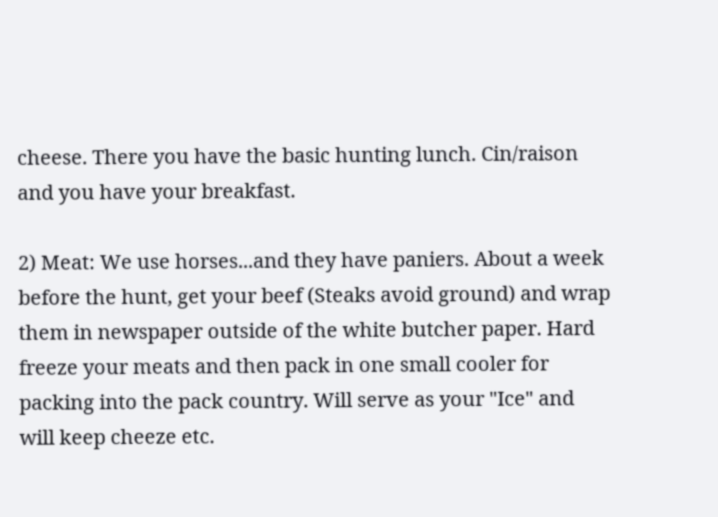cheese. There you have the basic hunting lunch. Cin/raison and you have your breakfast.

2) Meat: We use horses...and they have paniers. About a week before the hunt, get your beef (Steaks avoid ground) and wrap them in newspaper outside of the white butcher paper. Hard freeze your meats and then pack in one small cooler for packing into the pack country. Will serve as your "Ice" and will keep cheeze etc.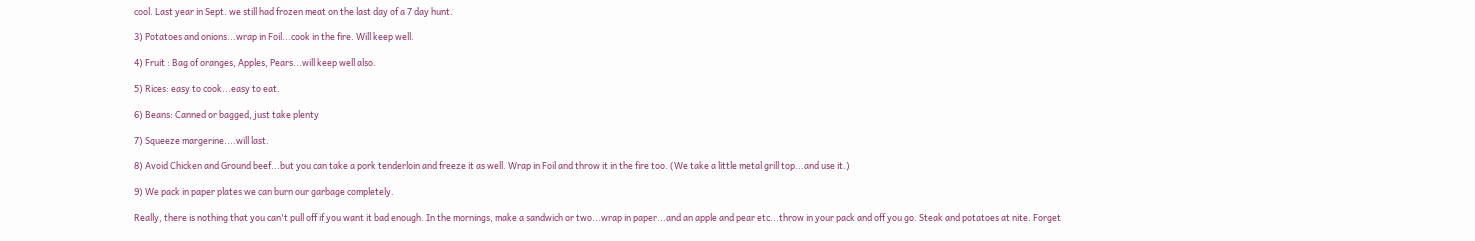cool. Last year in Sept. we still had frozen meat on the last day of a 7 day hunt.

3) Potatoes and onions...wrap in Foil...cook in the fire. Will keep well.

4) Fruit : Bag of oranges, Apples, Pears...will keep well also.

5) Rices: easy to cook...easy to eat.

6) Beans: Canned or bagged, just take plenty

7) Squeeze margerine....will last.

8) Avoid Chicken and Ground beef...but you can take a pork tenderloin and freeze it as well. Wrap in Foil and throw it in the fire too. (We take a little metal grill top...and use it.)

9) We pack in paper plates we can burn our garbage completely.

Really, there is nothing that you can't pull off if you want it bad enough. In the mornings, make a sandwich or two...wrap in paper...and an apple and pear etc...throw in your pack and off you go. Steak and potatoes at nite. Forget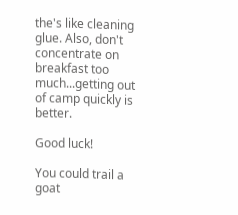the's like cleaning glue. Also, don't concentrate on breakfast too much...getting out of camp quickly is better.

Good luck!

You could trail a goat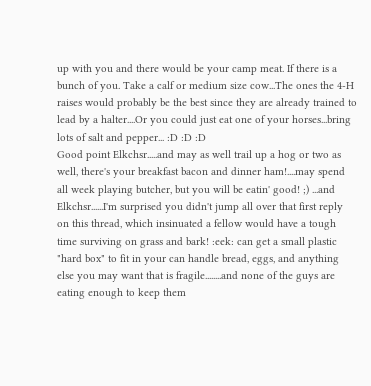up with you and there would be your camp meat. If there is a bunch of you. Take a calf or medium size cow...The ones the 4-H raises would probably be the best since they are already trained to lead by a halter....Or you could just eat one of your horses...bring lots of salt and pepper... :D :D :D
Good point Elkchsr.....and may as well trail up a hog or two as well, there's your breakfast bacon and dinner ham!....may spend all week playing butcher, but you will be eatin' good! ;) ...and Elkchsr......I'm surprised you didn't jump all over that first reply on this thread, which insinuated a fellow would have a tough time surviving on grass and bark! :eek: can get a small plastic "hard box" to fit in your can handle bread, eggs, and anything else you may want that is fragile........and none of the guys are eating enough to keep them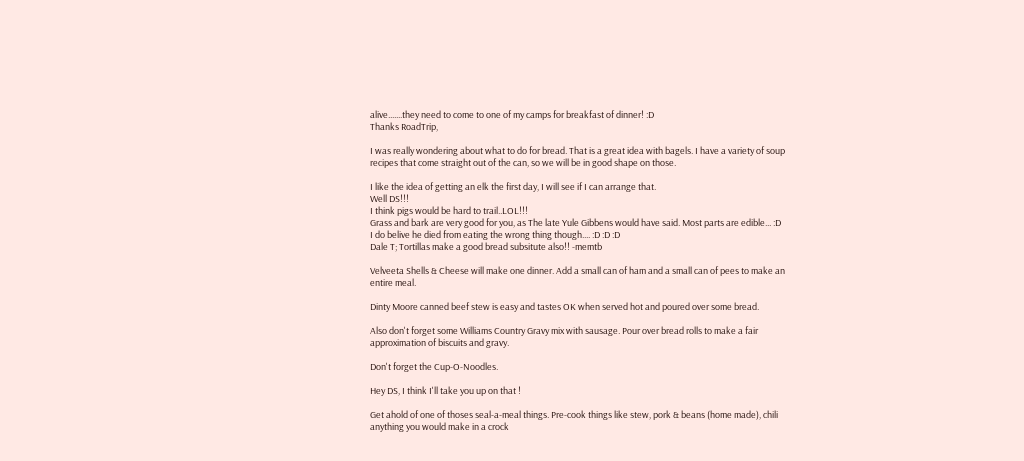alive.......they need to come to one of my camps for breakfast of dinner! :D
Thanks RoadTrip,

I was really wondering about what to do for bread. That is a great idea with bagels. I have a variety of soup recipes that come straight out of the can, so we will be in good shape on those.

I like the idea of getting an elk the first day, I will see if I can arrange that.
Well DS!!!
I think pigs would be hard to trail..LOL!!!
Grass and bark are very good for you, as The late Yule Gibbens would have said. Most parts are edible... :D
I do belive he died from eating the wrong thing though.... :D :D :D
Dale T; Tortillas make a good bread subsitute also!! -memtb

Velveeta Shells & Cheese will make one dinner. Add a small can of ham and a small can of pees to make an entire meal.

Dinty Moore canned beef stew is easy and tastes OK when served hot and poured over some bread.

Also don't forget some Williams Country Gravy mix with sausage. Pour over bread rolls to make a fair approximation of biscuits and gravy.

Don't forget the Cup-O-Noodles.

Hey DS, I think I'll take you up on that !

Get ahold of one of thoses seal-a-meal things. Pre-cook things like stew, pork & beans (home made), chili anything you would make in a crock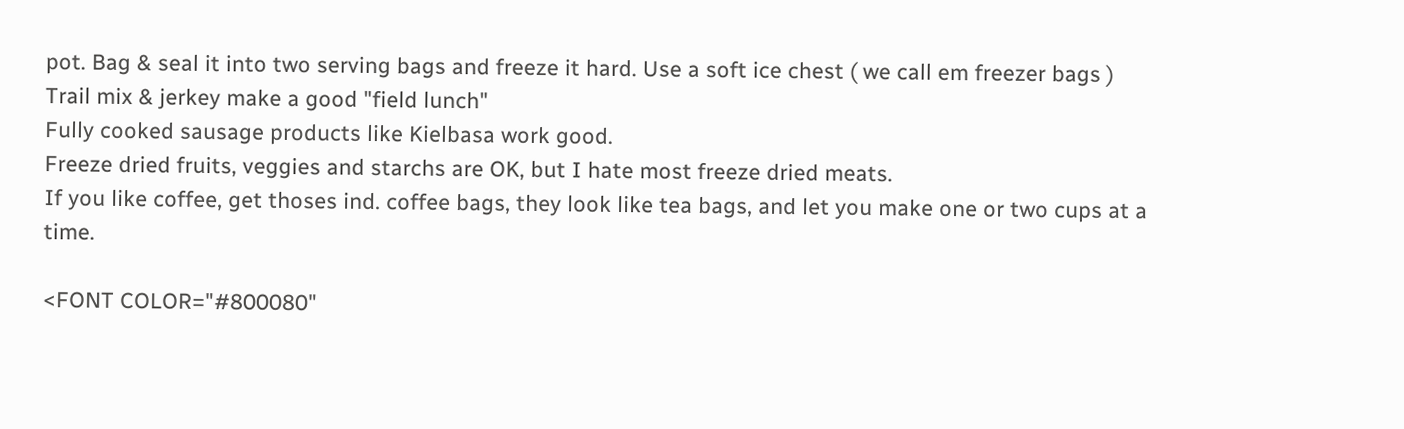pot. Bag & seal it into two serving bags and freeze it hard. Use a soft ice chest ( we call em freezer bags )
Trail mix & jerkey make a good "field lunch"
Fully cooked sausage products like Kielbasa work good.
Freeze dried fruits, veggies and starchs are OK, but I hate most freeze dried meats.
If you like coffee, get thoses ind. coffee bags, they look like tea bags, and let you make one or two cups at a time.

<FONT COLOR="#800080"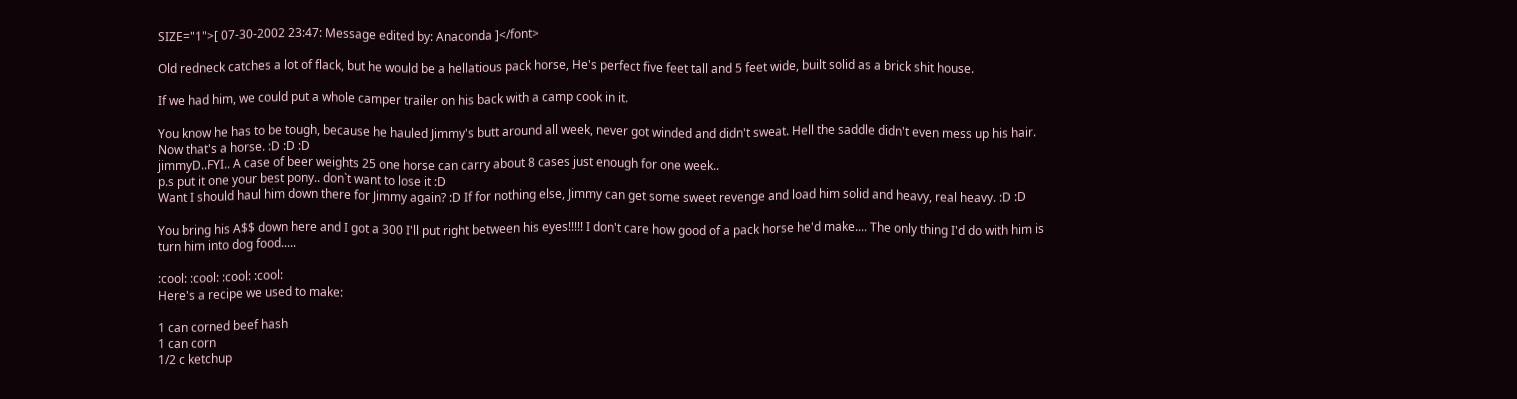SIZE="1">[ 07-30-2002 23:47: Message edited by: Anaconda ]</font>

Old redneck catches a lot of flack, but he would be a hellatious pack horse, He's perfect five feet tall and 5 feet wide, built solid as a brick shit house.

If we had him, we could put a whole camper trailer on his back with a camp cook in it.

You know he has to be tough, because he hauled Jimmy's butt around all week, never got winded and didn't sweat. Hell the saddle didn't even mess up his hair. Now that's a horse. :D :D :D
jimmyD..FYI.. A case of beer weights 25 one horse can carry about 8 cases just enough for one week..
p.s put it one your best pony.. don`t want to lose it :D
Want I should haul him down there for Jimmy again? :D If for nothing else, Jimmy can get some sweet revenge and load him solid and heavy, real heavy. :D :D

You bring his A$$ down here and I got a 300 I'll put right between his eyes!!!!! I don't care how good of a pack horse he'd make.... The only thing I'd do with him is turn him into dog food.....

:cool: :cool: :cool: :cool:
Here's a recipe we used to make:

1 can corned beef hash
1 can corn
1/2 c ketchup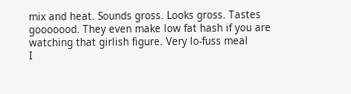mix and heat. Sounds gross. Looks gross. Tastes gooooood. They even make low fat hash if you are watching that girlish figure. Very lo-fuss meal
I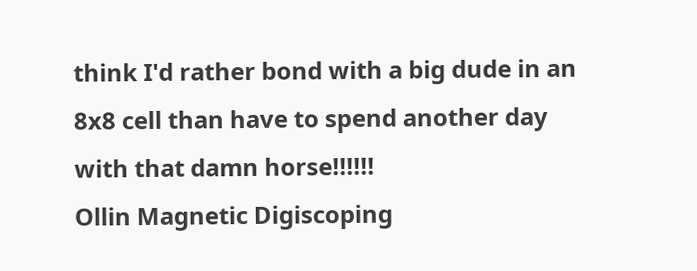think I'd rather bond with a big dude in an 8x8 cell than have to spend another day with that damn horse!!!!!!
Ollin Magnetic Digiscoping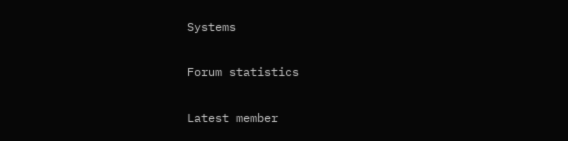Systems

Forum statistics

Latest member